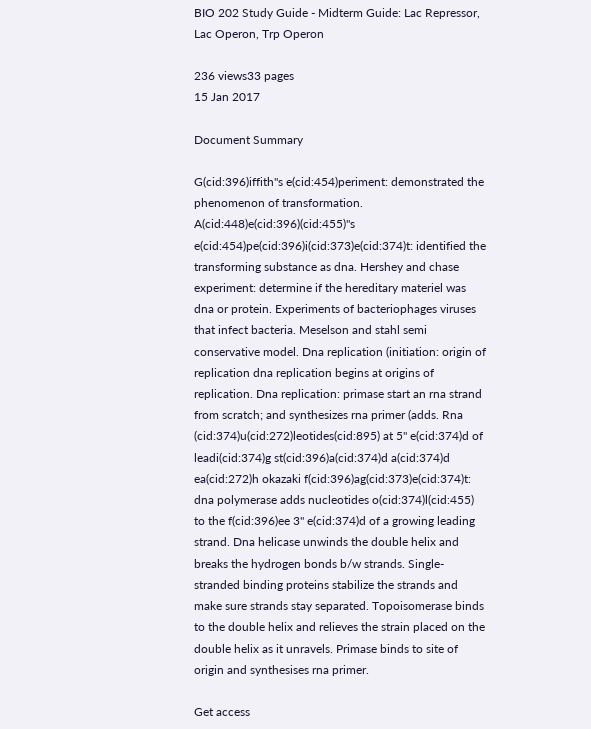BIO 202 Study Guide - Midterm Guide: Lac Repressor, Lac Operon, Trp Operon

236 views33 pages
15 Jan 2017

Document Summary

G(cid:396)iffith"s e(cid:454)periment: demonstrated the phenomenon of transformation. A(cid:448)e(cid:396)(cid:455)"s e(cid:454)pe(cid:396)i(cid:373)e(cid:374)t: identified the transforming substance as dna. Hershey and chase experiment: determine if the hereditary materiel was dna or protein. Experiments of bacteriophages viruses that infect bacteria. Meselson and stahl semi conservative model. Dna replication (initiation: origin of replication dna replication begins at origins of replication. Dna replication: primase start an rna strand from scratch; and synthesizes rna primer (adds. Rna (cid:374)u(cid:272)leotides(cid:895) at 5" e(cid:374)d of leadi(cid:374)g st(cid:396)a(cid:374)d a(cid:374)d ea(cid:272)h okazaki f(cid:396)ag(cid:373)e(cid:374)t: dna polymerase adds nucleotides o(cid:374)l(cid:455) to the f(cid:396)ee 3" e(cid:374)d of a growing leading strand. Dna helicase unwinds the double helix and breaks the hydrogen bonds b/w strands. Single-stranded binding proteins stabilize the strands and make sure strands stay separated. Topoisomerase binds to the double helix and relieves the strain placed on the double helix as it unravels. Primase binds to site of origin and synthesises rna primer.

Get access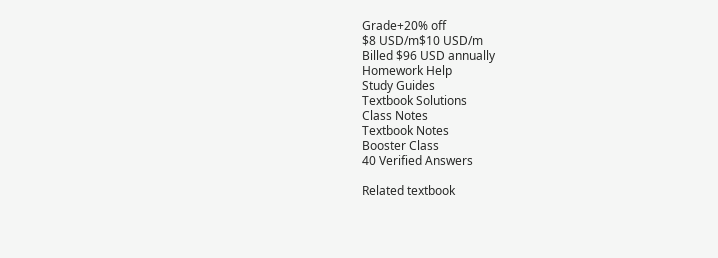Grade+20% off
$8 USD/m$10 USD/m
Billed $96 USD annually
Homework Help
Study Guides
Textbook Solutions
Class Notes
Textbook Notes
Booster Class
40 Verified Answers

Related textbook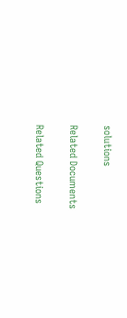solutions

Related Documents

Related Questions